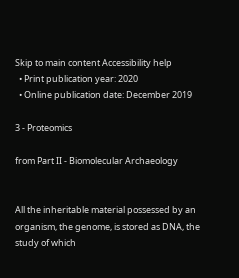Skip to main content Accessibility help
  • Print publication year: 2020
  • Online publication date: December 2019

3 - Proteomics

from Part II - Biomolecular Archaeology


All the inheritable material possessed by an organism, the genome, is stored as DNA, the study of which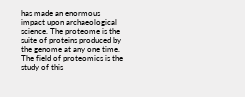has made an enormous impact upon archaeological science. The proteome is the suite of proteins produced by the genome at any one time. The field of proteomics is the study of this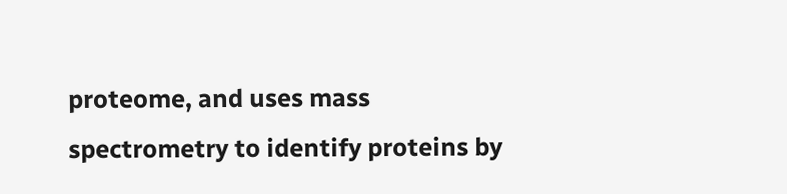proteome, and uses mass spectrometry to identify proteins by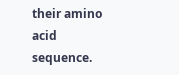their amino acid sequence.